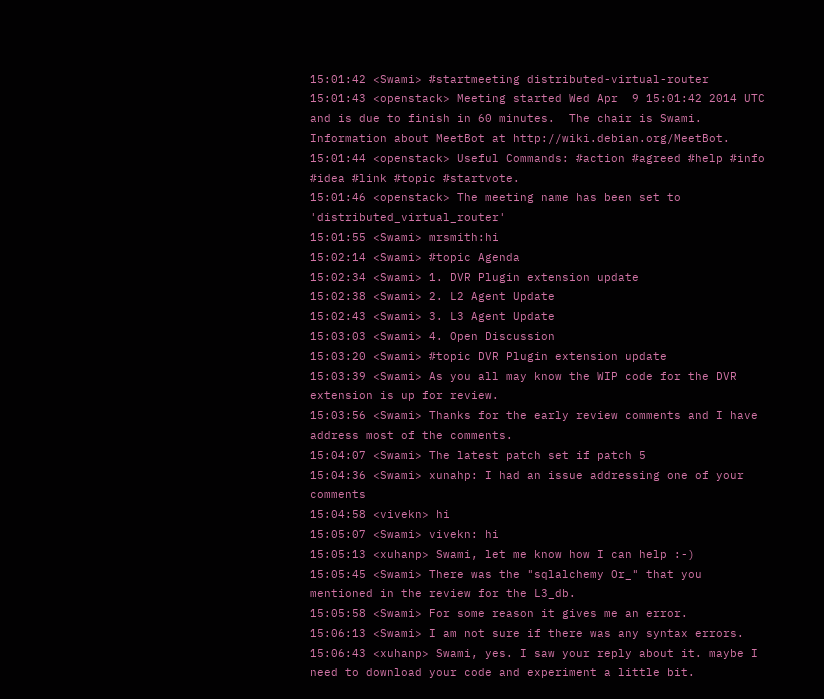15:01:42 <Swami> #startmeeting distributed-virtual-router
15:01:43 <openstack> Meeting started Wed Apr  9 15:01:42 2014 UTC and is due to finish in 60 minutes.  The chair is Swami. Information about MeetBot at http://wiki.debian.org/MeetBot.
15:01:44 <openstack> Useful Commands: #action #agreed #help #info #idea #link #topic #startvote.
15:01:46 <openstack> The meeting name has been set to 'distributed_virtual_router'
15:01:55 <Swami> mrsmith:hi
15:02:14 <Swami> #topic Agenda
15:02:34 <Swami> 1. DVR Plugin extension update
15:02:38 <Swami> 2. L2 Agent Update
15:02:43 <Swami> 3. L3 Agent Update
15:03:03 <Swami> 4. Open Discussion
15:03:20 <Swami> #topic DVR Plugin extension update
15:03:39 <Swami> As you all may know the WIP code for the DVR extension is up for review.
15:03:56 <Swami> Thanks for the early review comments and I have address most of the comments.
15:04:07 <Swami> The latest patch set if patch 5
15:04:36 <Swami> xunahp: I had an issue addressing one of your comments
15:04:58 <vivekn> hi
15:05:07 <Swami> vivekn: hi
15:05:13 <xuhanp> Swami, let me know how I can help :-)
15:05:45 <Swami> There was the "sqlalchemy Or_" that you mentioned in the review for the L3_db.
15:05:58 <Swami> For some reason it gives me an error.
15:06:13 <Swami> I am not sure if there was any syntax errors.
15:06:43 <xuhanp> Swami, yes. I saw your reply about it. maybe I need to download your code and experiment a little bit.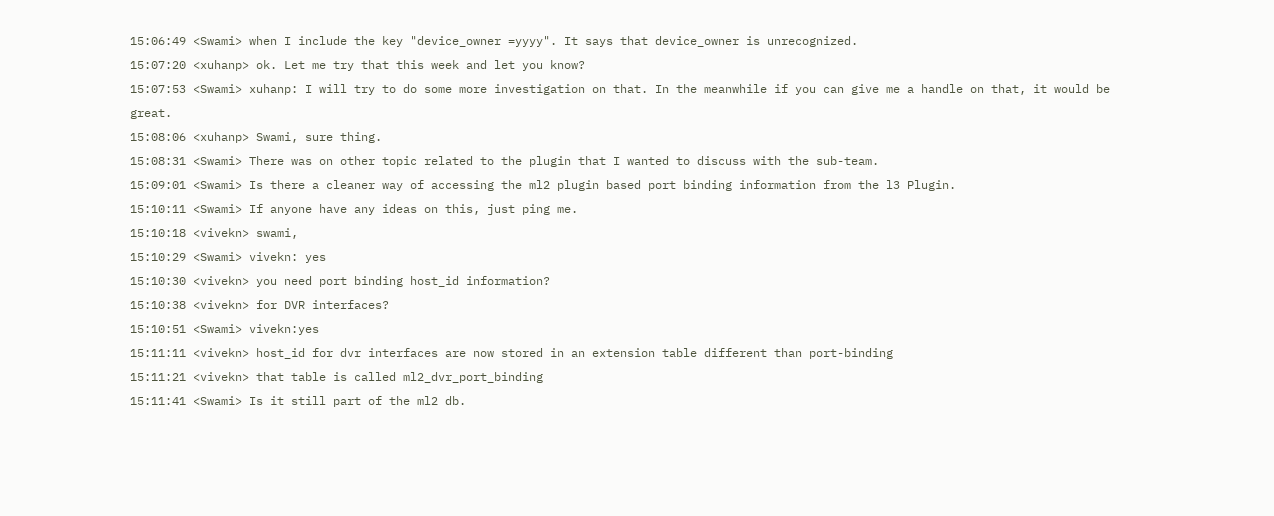15:06:49 <Swami> when I include the key "device_owner =yyyy". It says that device_owner is unrecognized.
15:07:20 <xuhanp> ok. Let me try that this week and let you know?
15:07:53 <Swami> xuhanp: I will try to do some more investigation on that. In the meanwhile if you can give me a handle on that, it would be great.
15:08:06 <xuhanp> Swami, sure thing.
15:08:31 <Swami> There was on other topic related to the plugin that I wanted to discuss with the sub-team.
15:09:01 <Swami> Is there a cleaner way of accessing the ml2 plugin based port binding information from the l3 Plugin.
15:10:11 <Swami> If anyone have any ideas on this, just ping me.
15:10:18 <vivekn> swami,
15:10:29 <Swami> vivekn: yes
15:10:30 <vivekn> you need port binding host_id information?
15:10:38 <vivekn> for DVR interfaces?
15:10:51 <Swami> vivekn:yes
15:11:11 <vivekn> host_id for dvr interfaces are now stored in an extension table different than port-binding
15:11:21 <vivekn> that table is called ml2_dvr_port_binding
15:11:41 <Swami> Is it still part of the ml2 db.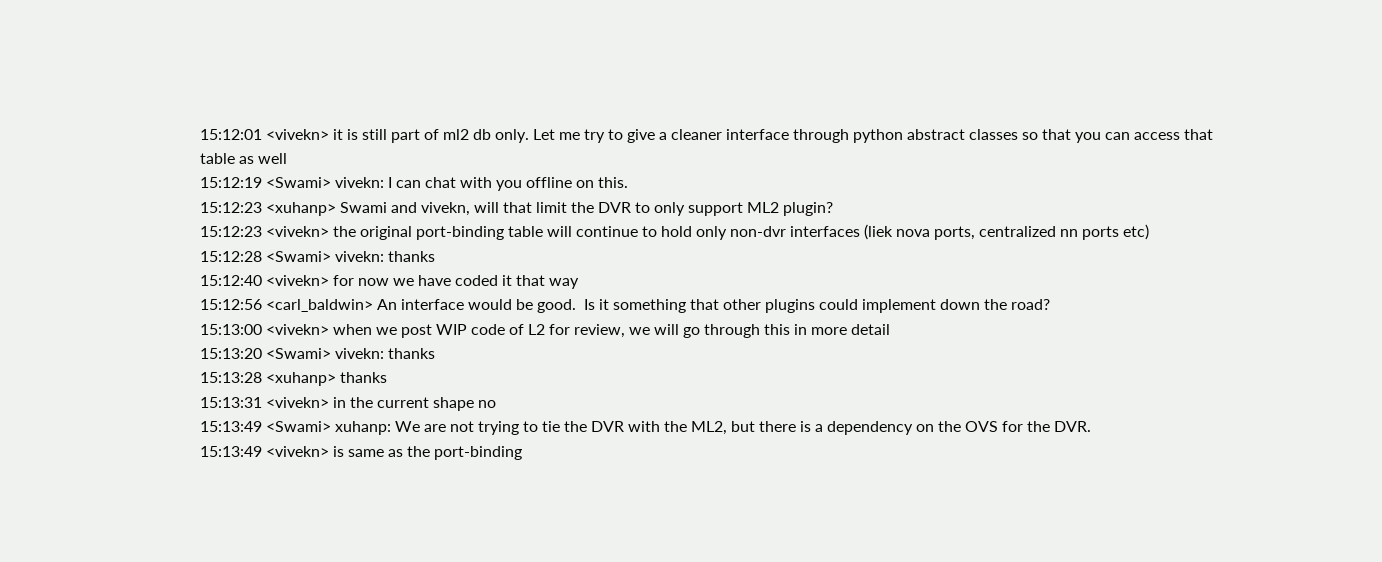15:12:01 <vivekn> it is still part of ml2 db only. Let me try to give a cleaner interface through python abstract classes so that you can access that table as well
15:12:19 <Swami> vivekn: I can chat with you offline on this.
15:12:23 <xuhanp> Swami and vivekn, will that limit the DVR to only support ML2 plugin?
15:12:23 <vivekn> the original port-binding table will continue to hold only non-dvr interfaces (liek nova ports, centralized nn ports etc)
15:12:28 <Swami> vivekn: thanks
15:12:40 <vivekn> for now we have coded it that way
15:12:56 <carl_baldwin> An interface would be good.  Is it something that other plugins could implement down the road?
15:13:00 <vivekn> when we post WIP code of L2 for review, we will go through this in more detail
15:13:20 <Swami> vivekn: thanks
15:13:28 <xuhanp> thanks
15:13:31 <vivekn> in the current shape no
15:13:49 <Swami> xuhanp: We are not trying to tie the DVR with the ML2, but there is a dependency on the OVS for the DVR.
15:13:49 <vivekn> is same as the port-binding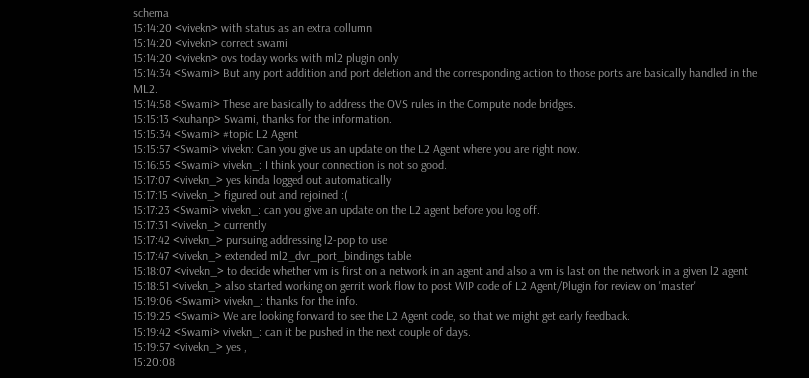schema
15:14:20 <vivekn> with status as an extra collumn
15:14:20 <vivekn> correct swami
15:14:20 <vivekn> ovs today works with ml2 plugin only
15:14:34 <Swami> But any port addition and port deletion and the corresponding action to those ports are basically handled in the ML2.
15:14:58 <Swami> These are basically to address the OVS rules in the Compute node bridges.
15:15:13 <xuhanp> Swami, thanks for the information.
15:15:34 <Swami> #topic L2 Agent
15:15:57 <Swami> vivekn: Can you give us an update on the L2 Agent where you are right now.
15:16:55 <Swami> vivekn_: I think your connection is not so good.
15:17:07 <vivekn_> yes kinda logged out automatically
15:17:15 <vivekn_> figured out and rejoined :(
15:17:23 <Swami> vivekn_: can you give an update on the L2 agent before you log off.
15:17:31 <vivekn_> currently
15:17:42 <vivekn_> pursuing addressing l2-pop to use
15:17:47 <vivekn_> extended ml2_dvr_port_bindings table
15:18:07 <vivekn_> to decide whether vm is first on a network in an agent and also a vm is last on the network in a given l2 agent
15:18:51 <vivekn_> also started working on gerrit work flow to post WIP code of L2 Agent/Plugin for review on 'master'
15:19:06 <Swami> vivekn_: thanks for the info.
15:19:25 <Swami> We are looking forward to see the L2 Agent code, so that we might get early feedback.
15:19:42 <Swami> vivekn_: can it be pushed in the next couple of days.
15:19:57 <vivekn_> yes ,
15:20:08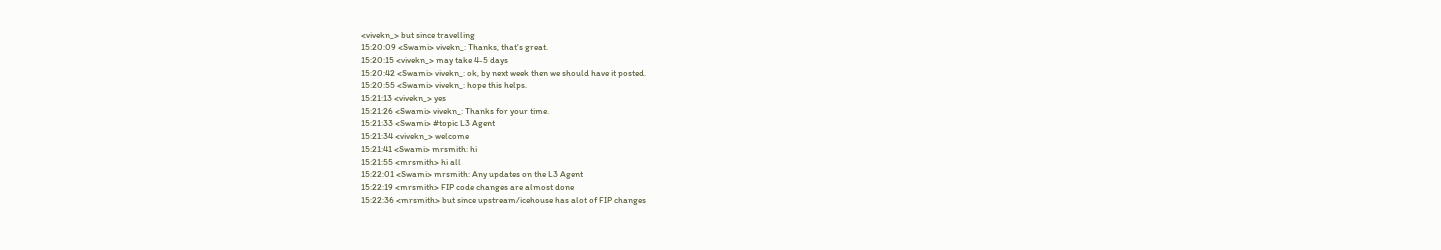<vivekn_> but since travelling
15:20:09 <Swami> vivekn_: Thanks, that's great.
15:20:15 <vivekn_> may take 4-5 days
15:20:42 <Swami> vivekn_: ok, by next week then we should have it posted.
15:20:55 <Swami> vivekn_: hope this helps.
15:21:13 <vivekn_> yes
15:21:26 <Swami> vivekn_: Thanks for your time.
15:21:33 <Swami> #topic L3 Agent
15:21:34 <vivekn_> welcome
15:21:41 <Swami> mrsmith: hi
15:21:55 <mrsmith> hi all
15:22:01 <Swami> mrsmith: Any updates on the L3 Agent
15:22:19 <mrsmith> FIP code changes are almost done
15:22:36 <mrsmith> but since upstream/icehouse has alot of FIP changes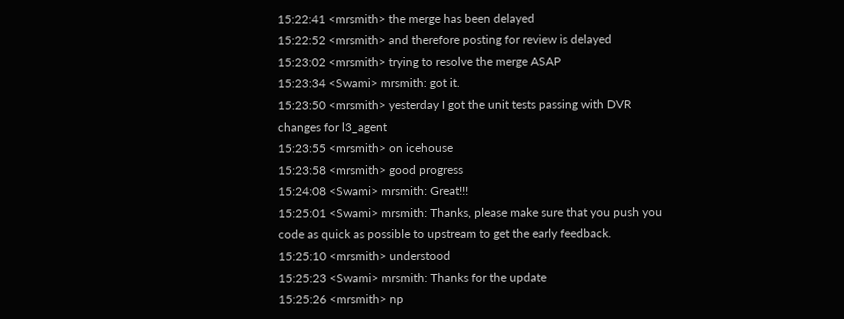15:22:41 <mrsmith> the merge has been delayed
15:22:52 <mrsmith> and therefore posting for review is delayed
15:23:02 <mrsmith> trying to resolve the merge ASAP
15:23:34 <Swami> mrsmith: got it.
15:23:50 <mrsmith> yesterday I got the unit tests passing with DVR changes for l3_agent
15:23:55 <mrsmith> on icehouse
15:23:58 <mrsmith> good progress
15:24:08 <Swami> mrsmith: Great!!!
15:25:01 <Swami> mrsmith: Thanks, please make sure that you push you code as quick as possible to upstream to get the early feedback.
15:25:10 <mrsmith> understood
15:25:23 <Swami> mrsmith: Thanks for the update
15:25:26 <mrsmith> np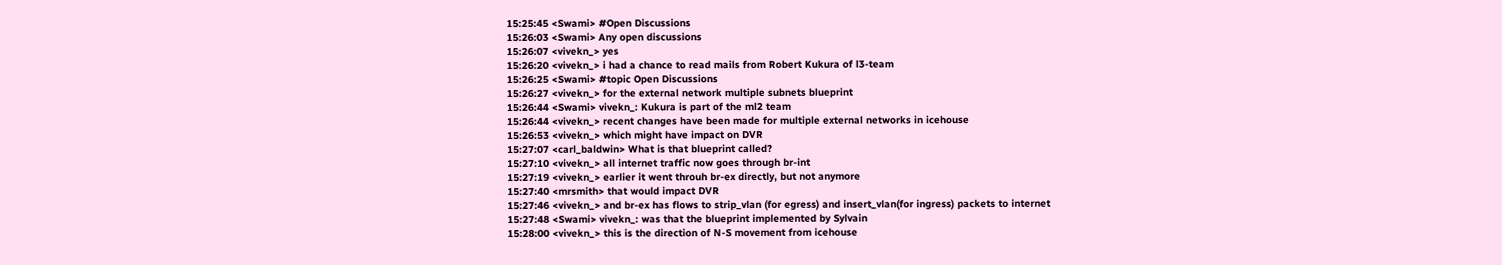15:25:45 <Swami> #Open Discussions
15:26:03 <Swami> Any open discussions
15:26:07 <vivekn_> yes
15:26:20 <vivekn_> i had a chance to read mails from Robert Kukura of l3-team
15:26:25 <Swami> #topic Open Discussions
15:26:27 <vivekn_> for the external network multiple subnets blueprint
15:26:44 <Swami> vivekn_: Kukura is part of the ml2 team
15:26:44 <vivekn_> recent changes have been made for multiple external networks in icehouse
15:26:53 <vivekn_> which might have impact on DVR
15:27:07 <carl_baldwin> What is that blueprint called?
15:27:10 <vivekn_> all internet traffic now goes through br-int
15:27:19 <vivekn_> earlier it went throuh br-ex directly, but not anymore
15:27:40 <mrsmith> that would impact DVR
15:27:46 <vivekn_> and br-ex has flows to strip_vlan (for egress) and insert_vlan(for ingress) packets to internet
15:27:48 <Swami> vivekn_: was that the blueprint implemented by Sylvain
15:28:00 <vivekn_> this is the direction of N-S movement from icehouse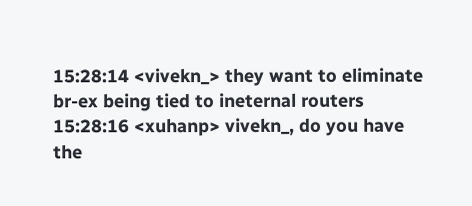15:28:14 <vivekn_> they want to eliminate br-ex being tied to ineternal routers
15:28:16 <xuhanp> vivekn_, do you have the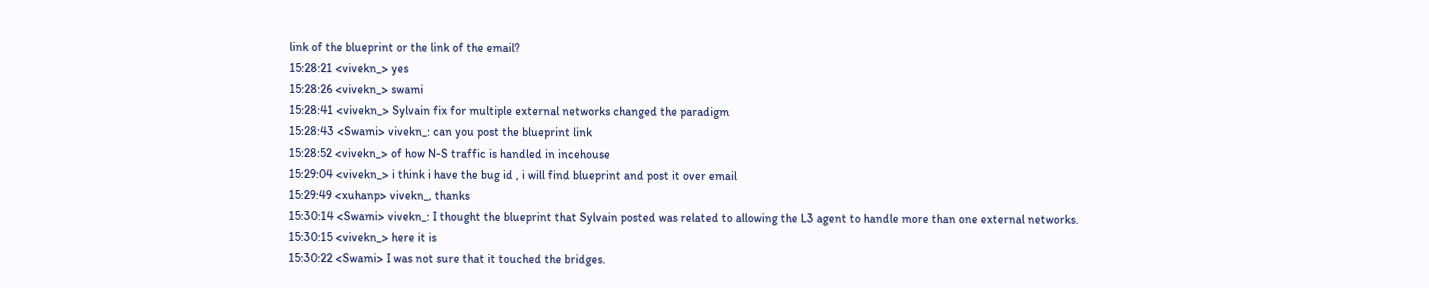link of the blueprint or the link of the email?
15:28:21 <vivekn_> yes
15:28:26 <vivekn_> swami
15:28:41 <vivekn_> Sylvain fix for multiple external networks changed the paradigm
15:28:43 <Swami> vivekn_: can you post the blueprint link
15:28:52 <vivekn_> of how N-S traffic is handled in incehouse
15:29:04 <vivekn_> i think i have the bug id , i will find blueprint and post it over email
15:29:49 <xuhanp> vivekn_, thanks
15:30:14 <Swami> vivekn_: I thought the blueprint that Sylvain posted was related to allowing the L3 agent to handle more than one external networks.
15:30:15 <vivekn_> here it is
15:30:22 <Swami> I was not sure that it touched the bridges.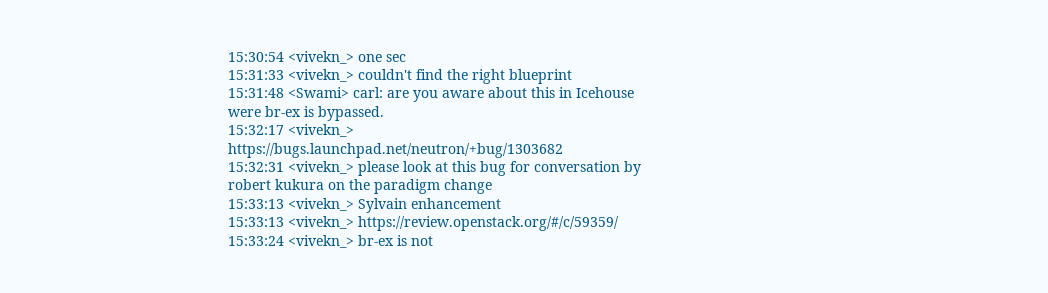15:30:54 <vivekn_> one sec
15:31:33 <vivekn_> couldn't find the right blueprint
15:31:48 <Swami> carl: are you aware about this in Icehouse were br-ex is bypassed.
15:32:17 <vivekn_> https://bugs.launchpad.net/neutron/+bug/1303682
15:32:31 <vivekn_> please look at this bug for conversation by robert kukura on the paradigm change
15:33:13 <vivekn_> Sylvain enhancement
15:33:13 <vivekn_> https://review.openstack.org/#/c/59359/
15:33:24 <vivekn_> br-ex is not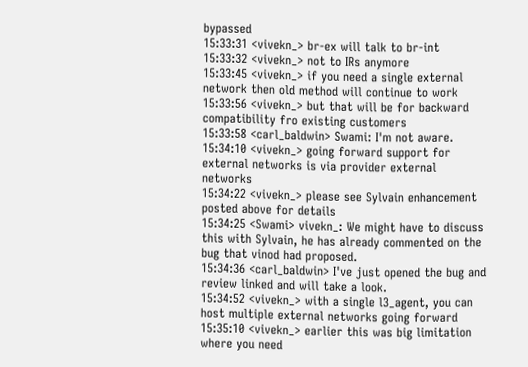bypassed
15:33:31 <vivekn_> br-ex will talk to br-int
15:33:32 <vivekn_> not to IRs anymore
15:33:45 <vivekn_> if you need a single external network then old method will continue to work
15:33:56 <vivekn_> but that will be for backward compatibility fro existing customers
15:33:58 <carl_baldwin> Swami: I'm not aware.
15:34:10 <vivekn_> going forward support for external networks is via provider external networks
15:34:22 <vivekn_> please see Sylvain enhancement posted above for details
15:34:25 <Swami> vivekn_: We might have to discuss this with Sylvain, he has already commented on the bug that vinod had proposed.
15:34:36 <carl_baldwin> I've just opened the bug and review linked and will take a look.
15:34:52 <vivekn_> with a single l3_agent, you can host multiple external networks going forward
15:35:10 <vivekn_> earlier this was big limitation where you need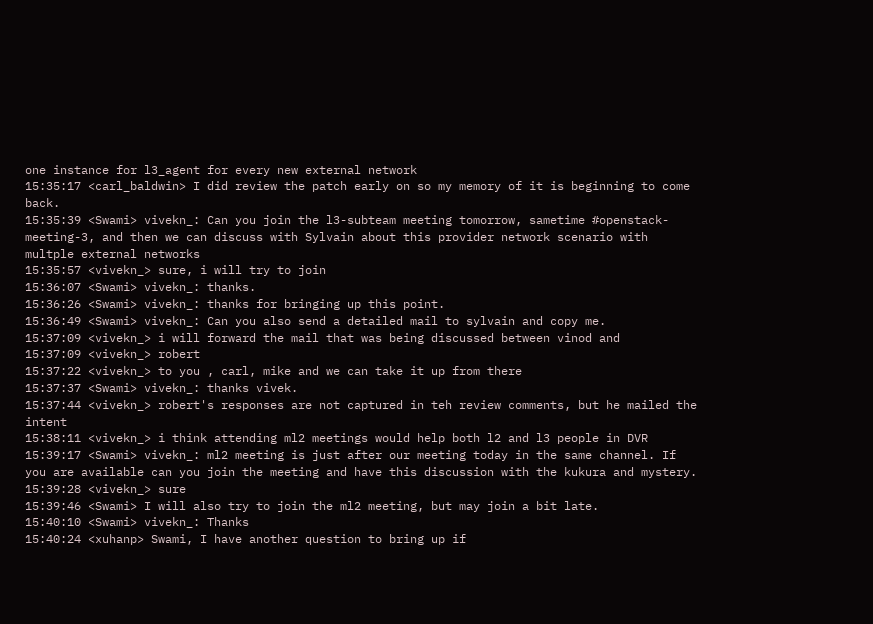one instance for l3_agent for every new external network
15:35:17 <carl_baldwin> I did review the patch early on so my memory of it is beginning to come back.
15:35:39 <Swami> vivekn_: Can you join the l3-subteam meeting tomorrow, sametime #openstack-meeting-3, and then we can discuss with Sylvain about this provider network scenario with multple external networks
15:35:57 <vivekn_> sure, i will try to join
15:36:07 <Swami> vivekn_: thanks.
15:36:26 <Swami> vivekn_: thanks for bringing up this point.
15:36:49 <Swami> vivekn_: Can you also send a detailed mail to sylvain and copy me.
15:37:09 <vivekn_> i will forward the mail that was being discussed between vinod and
15:37:09 <vivekn_> robert
15:37:22 <vivekn_> to you , carl, mike and we can take it up from there
15:37:37 <Swami> vivekn_: thanks vivek.
15:37:44 <vivekn_> robert's responses are not captured in teh review comments, but he mailed the intent
15:38:11 <vivekn_> i think attending ml2 meetings would help both l2 and l3 people in DVR
15:39:17 <Swami> vivekn_: ml2 meeting is just after our meeting today in the same channel. If you are available can you join the meeting and have this discussion with the kukura and mystery.
15:39:28 <vivekn_> sure
15:39:46 <Swami> I will also try to join the ml2 meeting, but may join a bit late.
15:40:10 <Swami> vivekn_: Thanks
15:40:24 <xuhanp> Swami, I have another question to bring up if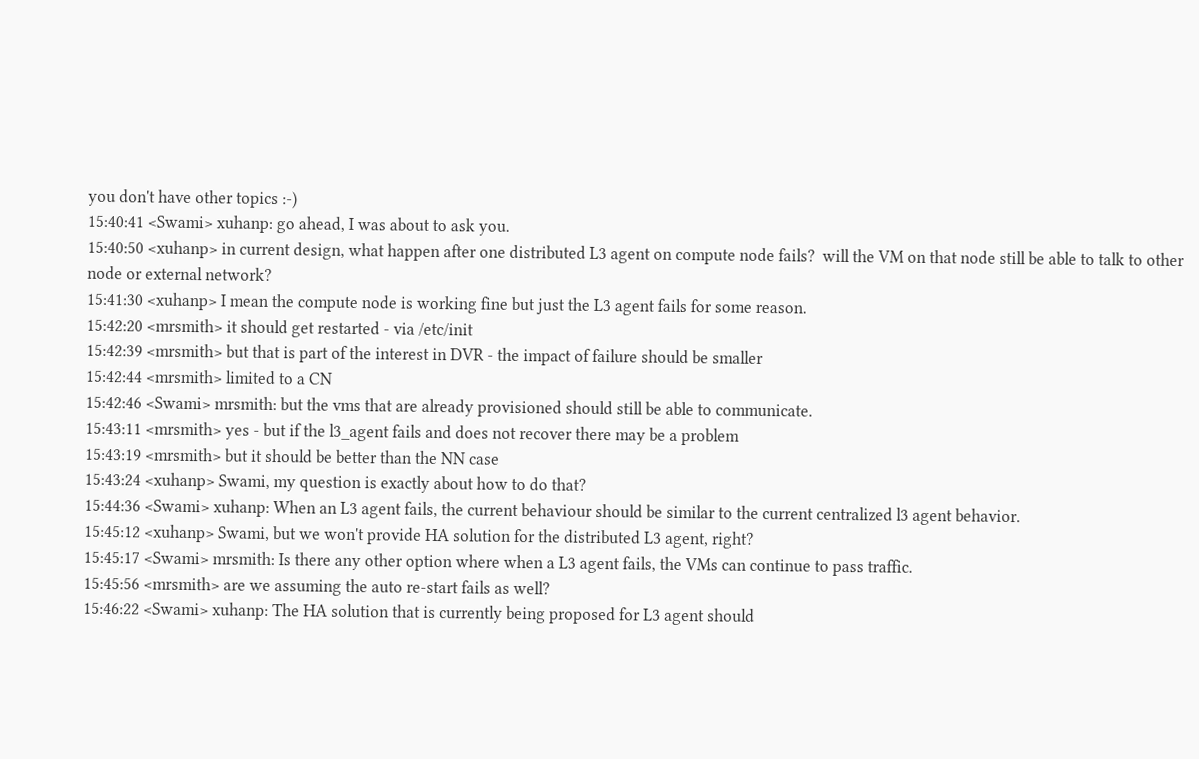you don't have other topics :-)
15:40:41 <Swami> xuhanp: go ahead, I was about to ask you.
15:40:50 <xuhanp> in current design, what happen after one distributed L3 agent on compute node fails?  will the VM on that node still be able to talk to other node or external network?
15:41:30 <xuhanp> I mean the compute node is working fine but just the L3 agent fails for some reason.
15:42:20 <mrsmith> it should get restarted - via /etc/init
15:42:39 <mrsmith> but that is part of the interest in DVR - the impact of failure should be smaller
15:42:44 <mrsmith> limited to a CN
15:42:46 <Swami> mrsmith: but the vms that are already provisioned should still be able to communicate.
15:43:11 <mrsmith> yes - but if the l3_agent fails and does not recover there may be a problem
15:43:19 <mrsmith> but it should be better than the NN case
15:43:24 <xuhanp> Swami, my question is exactly about how to do that?
15:44:36 <Swami> xuhanp: When an L3 agent fails, the current behaviour should be similar to the current centralized l3 agent behavior.
15:45:12 <xuhanp> Swami, but we won't provide HA solution for the distributed L3 agent, right?
15:45:17 <Swami> mrsmith: Is there any other option where when a L3 agent fails, the VMs can continue to pass traffic.
15:45:56 <mrsmith> are we assuming the auto re-start fails as well?
15:46:22 <Swami> xuhanp: The HA solution that is currently being proposed for L3 agent should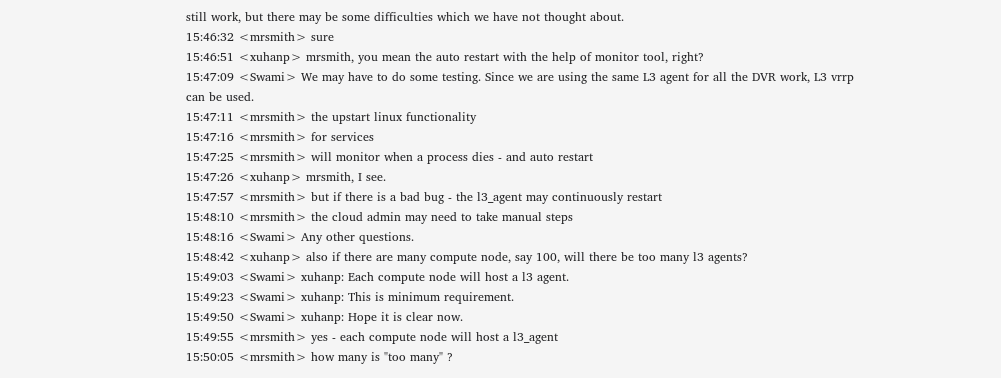still work, but there may be some difficulties which we have not thought about.
15:46:32 <mrsmith> sure
15:46:51 <xuhanp> mrsmith, you mean the auto restart with the help of monitor tool, right?
15:47:09 <Swami> We may have to do some testing. Since we are using the same L3 agent for all the DVR work, L3 vrrp can be used.
15:47:11 <mrsmith> the upstart linux functionality
15:47:16 <mrsmith> for services
15:47:25 <mrsmith> will monitor when a process dies - and auto restart
15:47:26 <xuhanp> mrsmith, I see.
15:47:57 <mrsmith> but if there is a bad bug - the l3_agent may continuously restart
15:48:10 <mrsmith> the cloud admin may need to take manual steps
15:48:16 <Swami> Any other questions.
15:48:42 <xuhanp> also if there are many compute node, say 100, will there be too many l3 agents?
15:49:03 <Swami> xuhanp: Each compute node will host a l3 agent.
15:49:23 <Swami> xuhanp: This is minimum requirement.
15:49:50 <Swami> xuhanp: Hope it is clear now.
15:49:55 <mrsmith> yes - each compute node will host a l3_agent
15:50:05 <mrsmith> how many is "too many" ?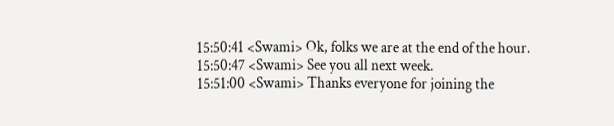15:50:41 <Swami> Ok, folks we are at the end of the hour.
15:50:47 <Swami> See you all next week.
15:51:00 <Swami> Thanks everyone for joining the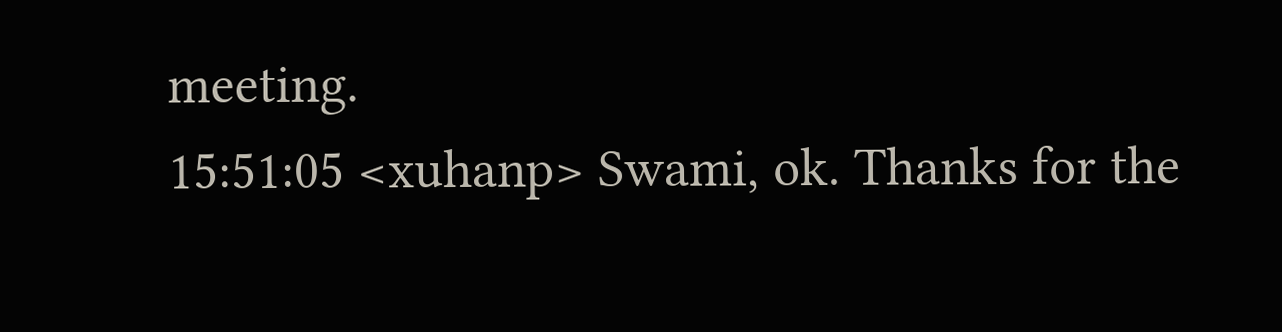meeting.
15:51:05 <xuhanp> Swami, ok. Thanks for the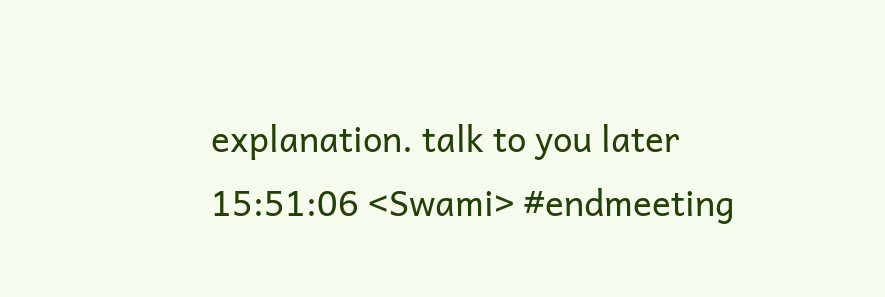explanation. talk to you later
15:51:06 <Swami> #endmeeting